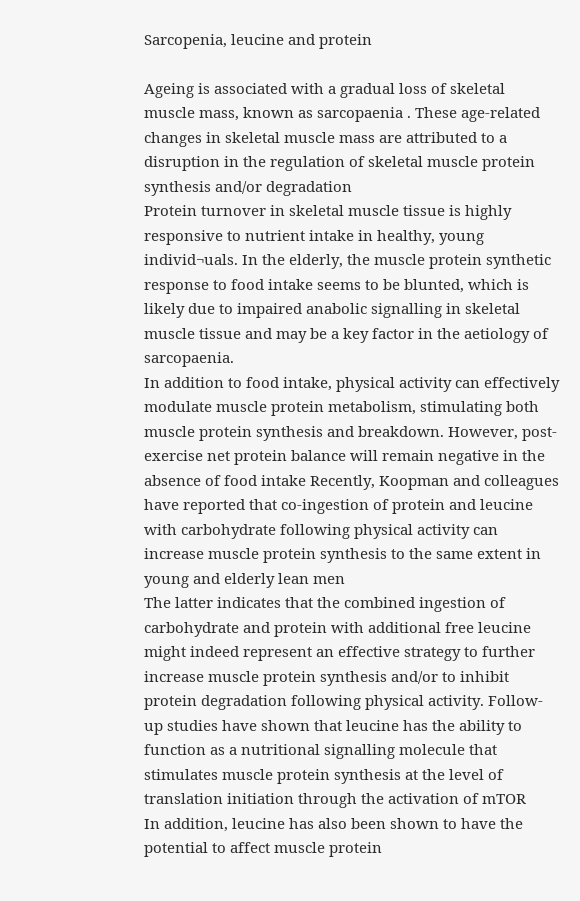Sarcopenia, leucine and protein

Ageing is associated with a gradual loss of skeletal muscle mass, known as sarcopaenia . These age-related changes in skeletal muscle mass are attributed to a disruption in the regulation of skeletal muscle protein synthesis and/or degradation
Protein turnover in skeletal muscle tissue is highly responsive to nutrient intake in healthy, young individ¬uals. In the elderly, the muscle protein synthetic response to food intake seems to be blunted, which is likely due to impaired anabolic signalling in skeletal muscle tissue and may be a key factor in the aetiology of sarcopaenia.
In addition to food intake, physical activity can effectively modulate muscle protein metabolism, stimulating both muscle protein synthesis and breakdown. However, post-exercise net protein balance will remain negative in the absence of food intake Recently, Koopman and colleagues have reported that co-ingestion of protein and leucine with carbohydrate following physical activity can increase muscle protein synthesis to the same extent in young and elderly lean men
The latter indicates that the combined ingestion of carbohydrate and protein with additional free leucine might indeed represent an effective strategy to further increase muscle protein synthesis and/or to inhibit protein degradation following physical activity. Follow-up studies have shown that leucine has the ability to function as a nutritional signalling molecule that stimulates muscle protein synthesis at the level of translation initiation through the activation of mTOR
In addition, leucine has also been shown to have the potential to affect muscle protein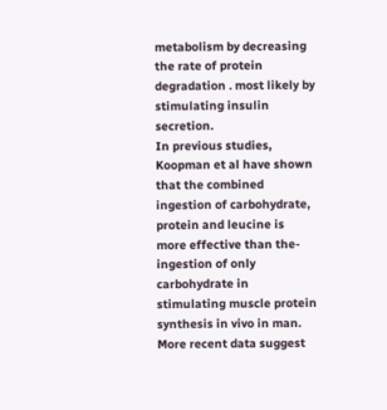metabolism by decreasing the rate of protein degradation . most likely by stimulating insulin secretion.
In previous studies, Koopman et al have shown that the combined ingestion of carbohydrate, protein and leucine is more effective than the-ingestion of only carbohydrate in stimulating muscle protein synthesis in vivo in man. More recent data suggest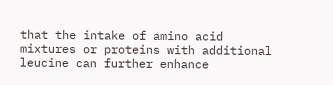that the intake of amino acid mixtures or proteins with additional leucine can further enhance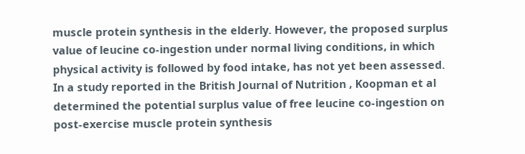muscle protein synthesis in the elderly. However, the proposed surplus value of leucine co-ingestion under normal living conditions, in which physical activity is followed by food intake, has not yet been assessed.
In a study reported in the British Journal of Nutrition , Koopman et al determined the potential surplus value of free leucine co-ingestion on post-exercise muscle protein synthesis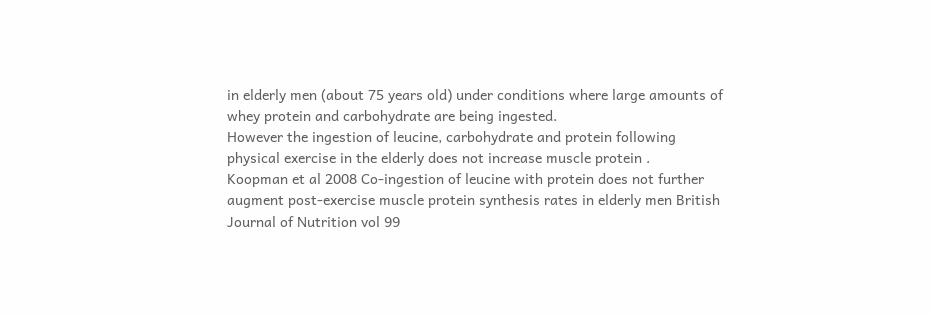in elderly men (about 75 years old) under conditions where large amounts of whey protein and carbohydrate are being ingested.
However the ingestion of leucine, carbohydrate and protein following physical exercise in the elderly does not increase muscle protein .
Koopman et al 2008 Co-ingestion of leucine with protein does not further augment post-exercise muscle protein synthesis rates in elderly men British Journal of Nutrition vol 99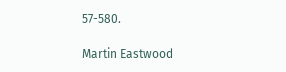57-580.

Martin Eastwood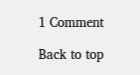1 Comment

Back to top